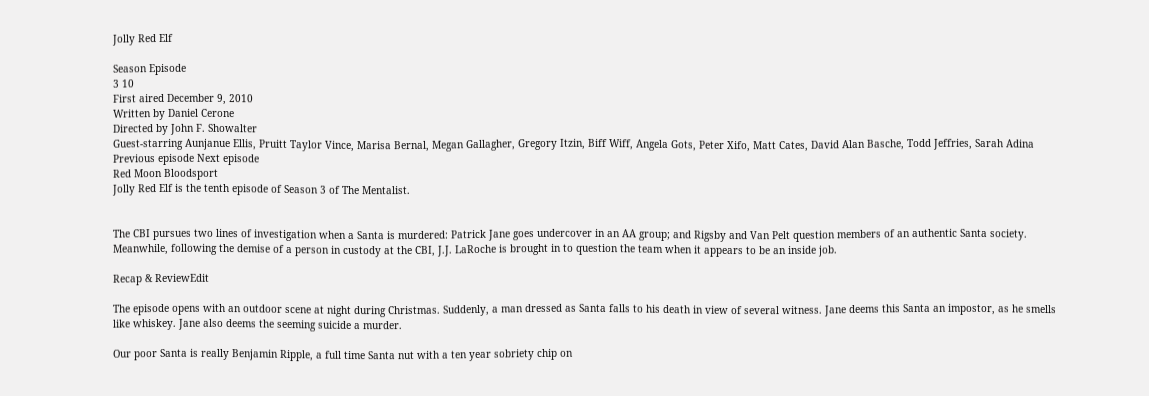Jolly Red Elf

Season Episode
3 10
First aired December 9, 2010
Written by Daniel Cerone
Directed by John F. Showalter
Guest-starring Aunjanue Ellis, Pruitt Taylor Vince, Marisa Bernal, Megan Gallagher, Gregory Itzin, Biff Wiff, Angela Gots, Peter Xifo, Matt Cates, David Alan Basche, Todd Jeffries, Sarah Adina
Previous episode Next episode
Red Moon Bloodsport
Jolly Red Elf is the tenth episode of Season 3 of The Mentalist.


The CBI pursues two lines of investigation when a Santa is murdered: Patrick Jane goes undercover in an AA group; and Rigsby and Van Pelt question members of an authentic Santa society. Meanwhile, following the demise of a person in custody at the CBI, J.J. LaRoche is brought in to question the team when it appears to be an inside job.

Recap & ReviewEdit

The episode opens with an outdoor scene at night during Christmas. Suddenly, a man dressed as Santa falls to his death in view of several witness. Jane deems this Santa an impostor, as he smells like whiskey. Jane also deems the seeming suicide a murder.

Our poor Santa is really Benjamin Ripple, a full time Santa nut with a ten year sobriety chip on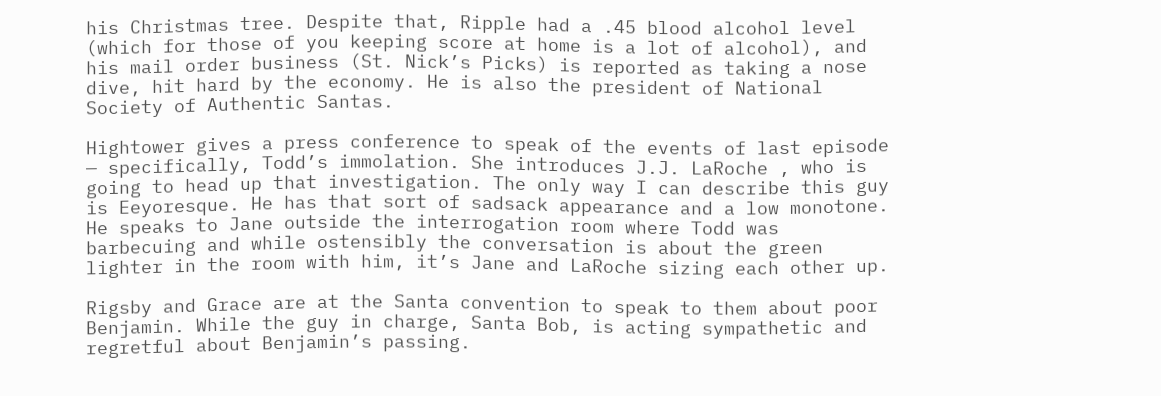his Christmas tree. Despite that, Ripple had a .45 blood alcohol level (which for those of you keeping score at home is a lot of alcohol), and his mail order business (St. Nick’s Picks) is reported as taking a nose dive, hit hard by the economy. He is also the president of National Society of Authentic Santas.

Hightower gives a press conference to speak of the events of last episode — specifically, Todd’s immolation. She introduces J.J. LaRoche , who is going to head up that investigation. The only way I can describe this guy is Eeyoresque. He has that sort of sadsack appearance and a low monotone. He speaks to Jane outside the interrogation room where Todd was barbecuing and while ostensibly the conversation is about the green lighter in the room with him, it’s Jane and LaRoche sizing each other up.

Rigsby and Grace are at the Santa convention to speak to them about poor Benjamin. While the guy in charge, Santa Bob, is acting sympathetic and regretful about Benjamin’s passing.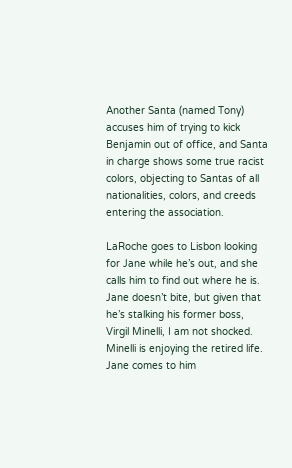Another Santa (named Tony) accuses him of trying to kick Benjamin out of office, and Santa in charge shows some true racist colors, objecting to Santas of all nationalities, colors, and creeds entering the association.

LaRoche goes to Lisbon looking for Jane while he’s out, and she calls him to find out where he is. Jane doesn’t bite, but given that he’s stalking his former boss, Virgil Minelli, I am not shocked. Minelli is enjoying the retired life. Jane comes to him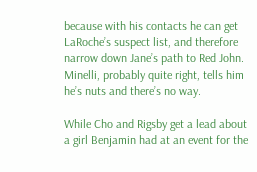because with his contacts he can get LaRoche’s suspect list, and therefore narrow down Jane’s path to Red John. Minelli, probably quite right, tells him he’s nuts and there’s no way.

While Cho and Rigsby get a lead about a girl Benjamin had at an event for the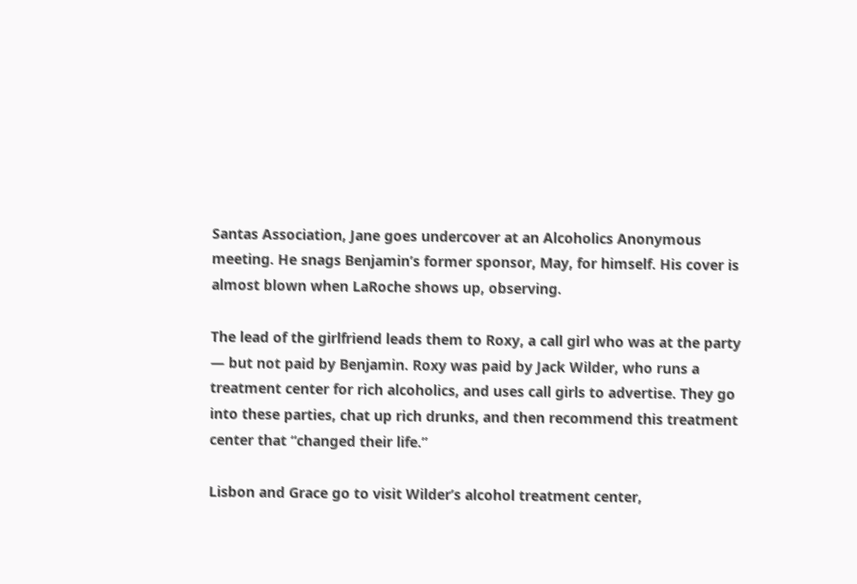Santas Association, Jane goes undercover at an Alcoholics Anonymous meeting. He snags Benjamin’s former sponsor, May, for himself. His cover is almost blown when LaRoche shows up, observing.

The lead of the girlfriend leads them to Roxy, a call girl who was at the party — but not paid by Benjamin. Roxy was paid by Jack Wilder, who runs a treatment center for rich alcoholics, and uses call girls to advertise. They go into these parties, chat up rich drunks, and then recommend this treatment center that “changed their life.”

Lisbon and Grace go to visit Wilder’s alcohol treatment center,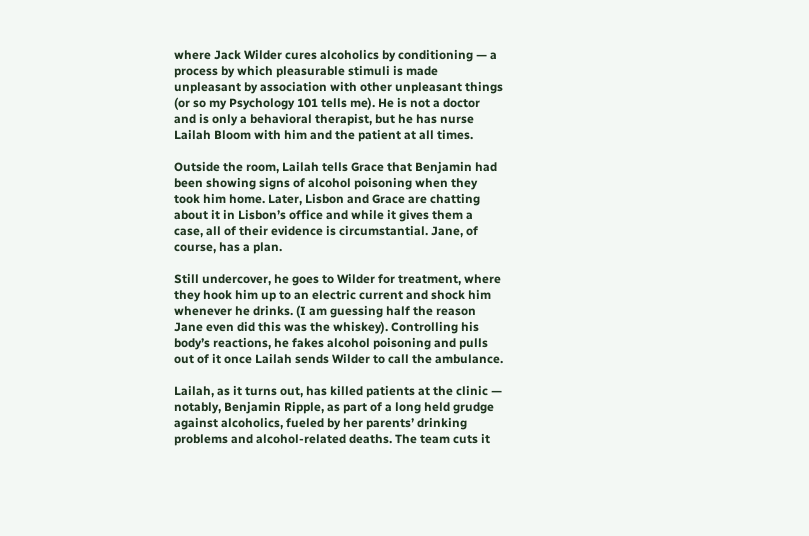where Jack Wilder cures alcoholics by conditioning — a process by which pleasurable stimuli is made unpleasant by association with other unpleasant things (or so my Psychology 101 tells me). He is not a doctor and is only a behavioral therapist, but he has nurse Lailah Bloom with him and the patient at all times.

Outside the room, Lailah tells Grace that Benjamin had been showing signs of alcohol poisoning when they took him home. Later, Lisbon and Grace are chatting about it in Lisbon’s office and while it gives them a case, all of their evidence is circumstantial. Jane, of course, has a plan.

Still undercover, he goes to Wilder for treatment, where they hook him up to an electric current and shock him whenever he drinks. (I am guessing half the reason Jane even did this was the whiskey). Controlling his body’s reactions, he fakes alcohol poisoning and pulls out of it once Lailah sends Wilder to call the ambulance.

Lailah, as it turns out, has killed patients at the clinic — notably, Benjamin Ripple, as part of a long held grudge against alcoholics, fueled by her parents’ drinking problems and alcohol-related deaths. The team cuts it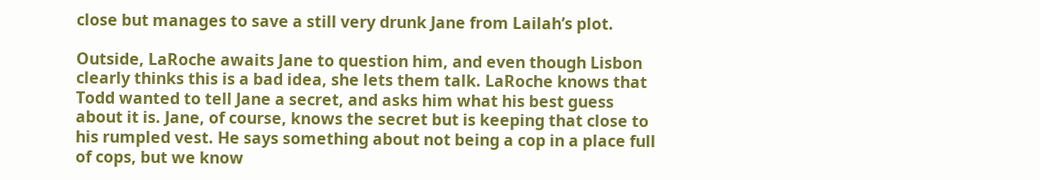close but manages to save a still very drunk Jane from Lailah’s plot.

Outside, LaRoche awaits Jane to question him, and even though Lisbon clearly thinks this is a bad idea, she lets them talk. LaRoche knows that Todd wanted to tell Jane a secret, and asks him what his best guess about it is. Jane, of course, knows the secret but is keeping that close to his rumpled vest. He says something about not being a cop in a place full of cops, but we know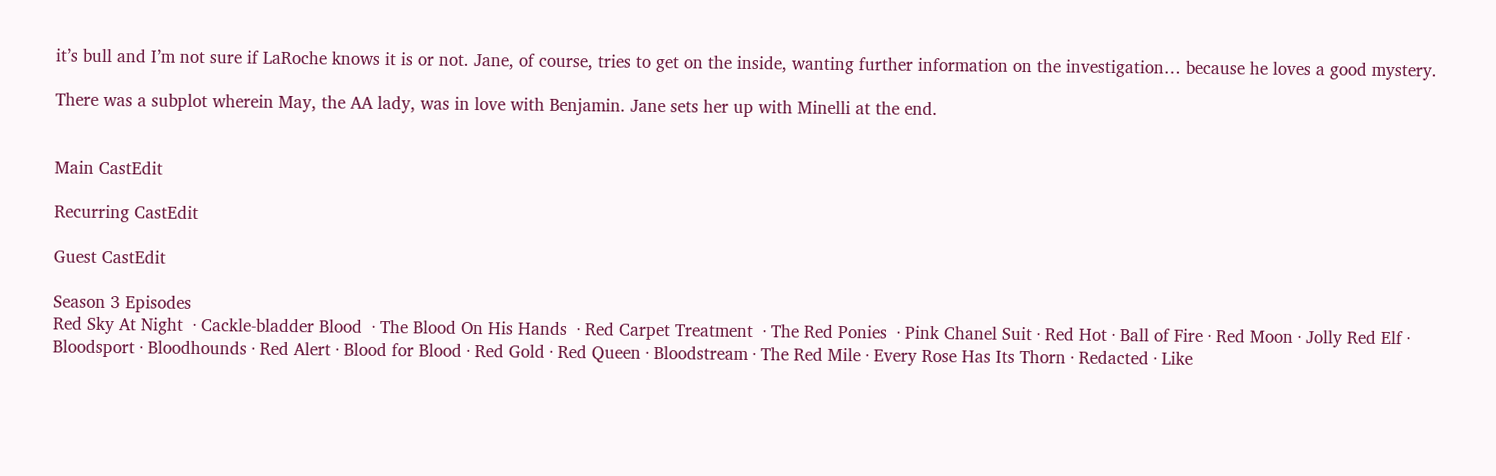it’s bull and I’m not sure if LaRoche knows it is or not. Jane, of course, tries to get on the inside, wanting further information on the investigation… because he loves a good mystery.

There was a subplot wherein May, the AA lady, was in love with Benjamin. Jane sets her up with Minelli at the end.


Main CastEdit

Recurring CastEdit

Guest CastEdit

Season 3 Episodes
Red Sky At Night  · Cackle-bladder Blood  · The Blood On His Hands  · Red Carpet Treatment  · The Red Ponies  · Pink Chanel Suit · Red Hot · Ball of Fire · Red Moon · Jolly Red Elf · Bloodsport · Bloodhounds · Red Alert · Blood for Blood · Red Gold · Red Queen · Bloodstream · The Red Mile · Every Rose Has Its Thorn · Redacted · Like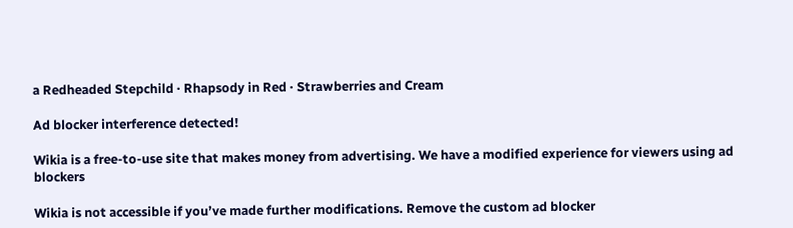a Redheaded Stepchild · Rhapsody in Red · Strawberries and Cream

Ad blocker interference detected!

Wikia is a free-to-use site that makes money from advertising. We have a modified experience for viewers using ad blockers

Wikia is not accessible if you’ve made further modifications. Remove the custom ad blocker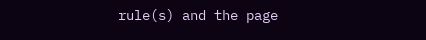rule(s) and the page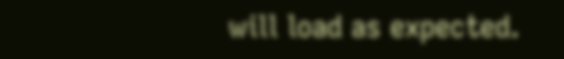will load as expected.